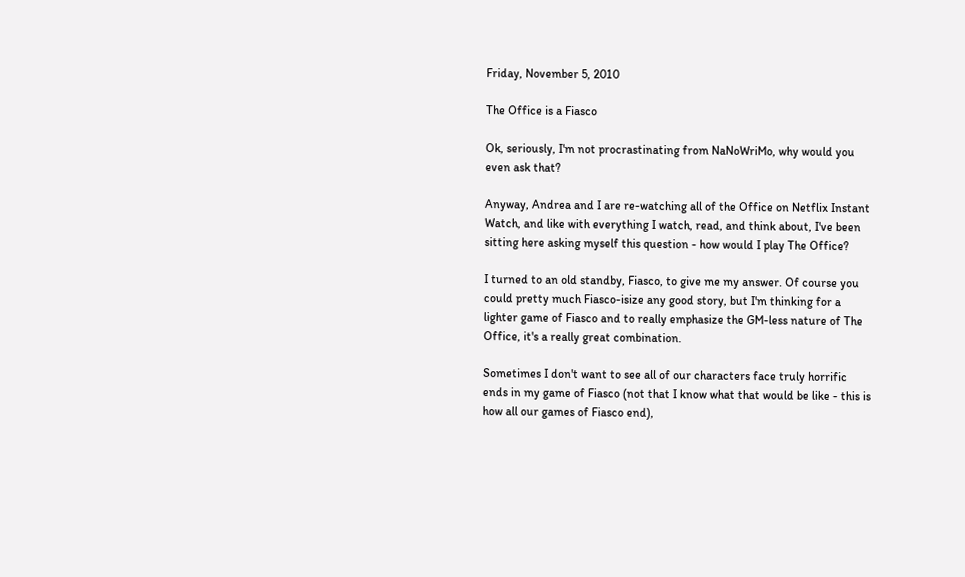Friday, November 5, 2010

The Office is a Fiasco

Ok, seriously, I'm not procrastinating from NaNoWriMo, why would you even ask that?

Anyway, Andrea and I are re-watching all of the Office on Netflix Instant Watch, and like with everything I watch, read, and think about, I've been sitting here asking myself this question - how would I play The Office?

I turned to an old standby, Fiasco, to give me my answer. Of course you could pretty much Fiasco-isize any good story, but I'm thinking for a lighter game of Fiasco and to really emphasize the GM-less nature of The Office, it's a really great combination.

Sometimes I don't want to see all of our characters face truly horrific ends in my game of Fiasco (not that I know what that would be like - this is how all our games of Fiasco end),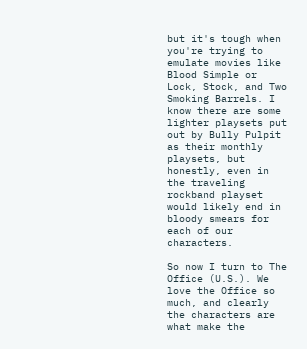but it's tough when you're trying to emulate movies like Blood Simple or Lock, Stock, and Two Smoking Barrels. I know there are some lighter playsets put out by Bully Pulpit as their monthly playsets, but honestly, even in the traveling rockband playset would likely end in bloody smears for each of our characters.

So now I turn to The Office (U.S.). We love the Office so much, and clearly the characters are what make the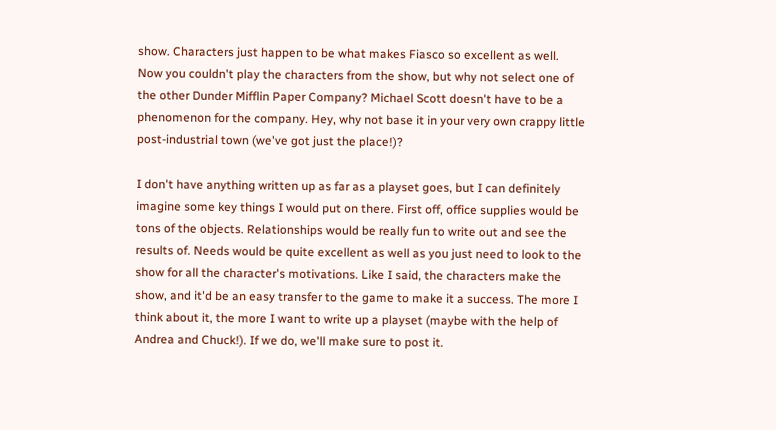show. Characters just happen to be what makes Fiasco so excellent as well. Now you couldn't play the characters from the show, but why not select one of the other Dunder Mifflin Paper Company? Michael Scott doesn't have to be a phenomenon for the company. Hey, why not base it in your very own crappy little post-industrial town (we've got just the place!)?

I don't have anything written up as far as a playset goes, but I can definitely imagine some key things I would put on there. First off, office supplies would be tons of the objects. Relationships would be really fun to write out and see the results of. Needs would be quite excellent as well as you just need to look to the show for all the character's motivations. Like I said, the characters make the show, and it'd be an easy transfer to the game to make it a success. The more I think about it, the more I want to write up a playset (maybe with the help of Andrea and Chuck!). If we do, we'll make sure to post it.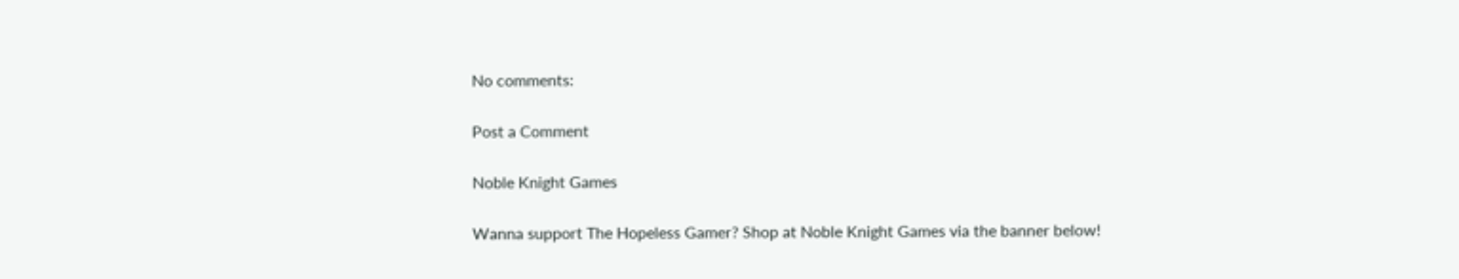No comments:

Post a Comment

Noble Knight Games

Wanna support The Hopeless Gamer? Shop at Noble Knight Games via the banner below!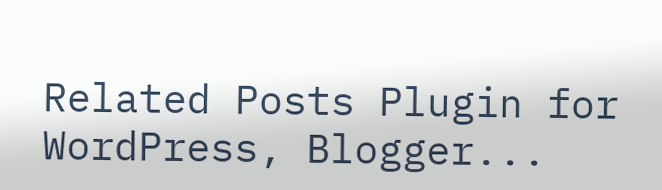Related Posts Plugin for WordPress, Blogger...